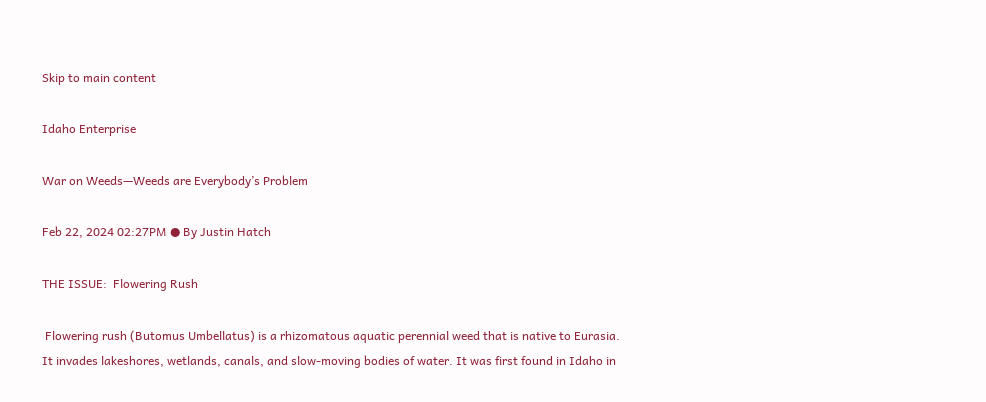Skip to main content

Idaho Enterprise

War on Weeds—Weeds are Everybody’s Problem

Feb 22, 2024 02:27PM ● By Justin Hatch

THE ISSUE:  Flowering Rush

 Flowering rush (Butomus Umbellatus) is a rhizomatous aquatic perennial weed that is native to Eurasia. It invades lakeshores, wetlands, canals, and slow-moving bodies of water. It was first found in Idaho in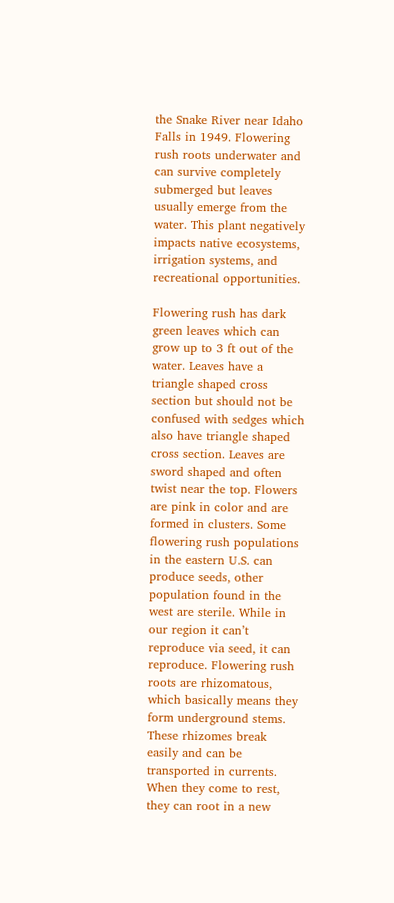the Snake River near Idaho Falls in 1949. Flowering rush roots underwater and can survive completely submerged but leaves usually emerge from the water. This plant negatively impacts native ecosystems, irrigation systems, and recreational opportunities.

Flowering rush has dark green leaves which can grow up to 3 ft out of the water. Leaves have a triangle shaped cross section but should not be confused with sedges which also have triangle shaped cross section. Leaves are sword shaped and often twist near the top. Flowers are pink in color and are formed in clusters. Some flowering rush populations in the eastern U.S. can produce seeds, other population found in the west are sterile. While in our region it can’t reproduce via seed, it can reproduce. Flowering rush roots are rhizomatous, which basically means they form underground stems. These rhizomes break easily and can be transported in currents. When they come to rest, they can root in a new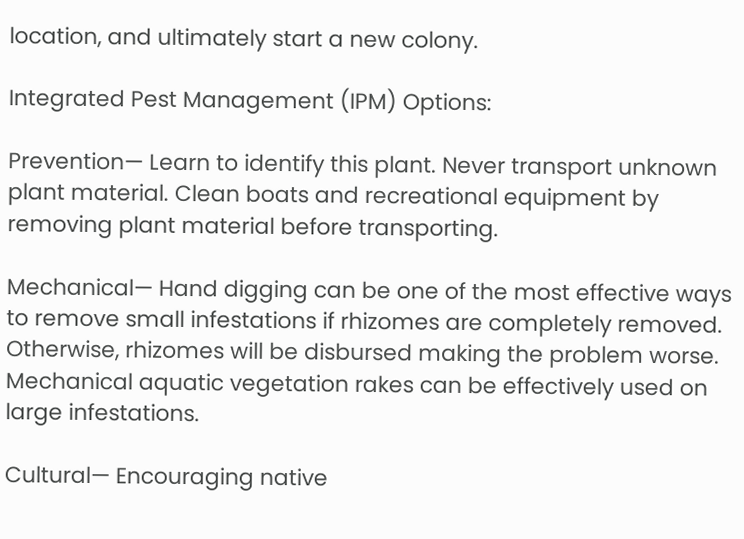location, and ultimately start a new colony.

Integrated Pest Management (IPM) Options:

Prevention— Learn to identify this plant. Never transport unknown plant material. Clean boats and recreational equipment by removing plant material before transporting.

Mechanical— Hand digging can be one of the most effective ways to remove small infestations if rhizomes are completely removed. Otherwise, rhizomes will be disbursed making the problem worse. Mechanical aquatic vegetation rakes can be effectively used on large infestations.

Cultural— Encouraging native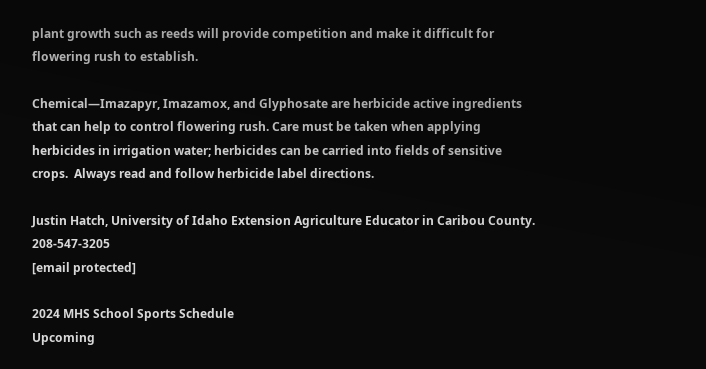plant growth such as reeds will provide competition and make it difficult for flowering rush to establish.

Chemical—Imazapyr, Imazamox, and Glyphosate are herbicide active ingredients that can help to control flowering rush. Care must be taken when applying herbicides in irrigation water; herbicides can be carried into fields of sensitive crops.  Always read and follow herbicide label directions.

Justin Hatch, University of Idaho Extension Agriculture Educator in Caribou County. 208-547-3205
[email protected]

2024 MHS School Sports Schedule
Upcoming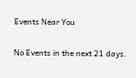Events Near You

No Events in the next 21 days.